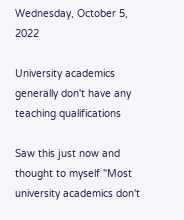Wednesday, October 5, 2022

University academics generally don't have any teaching qualifications

Saw this just now and thought to myself "Most university academics don't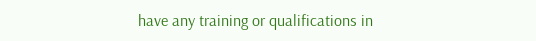have any training or qualifications in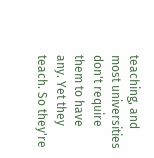teaching, and most universities don't require them to have any. Yet they teach. So they're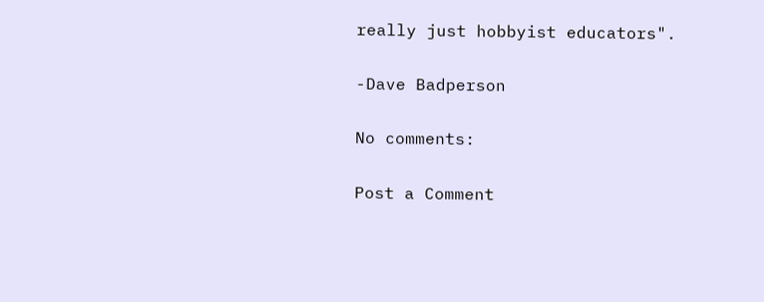really just hobbyist educators".

-Dave Badperson

No comments:

Post a Comment